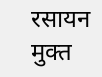रसायन मुक्त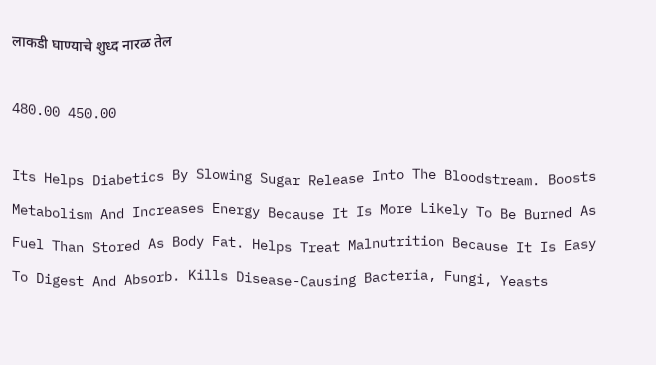लाकडी घाण्याचे शुध्द नारळ तेल

480.00 450.00

Its Helps Diabetics By Slowing Sugar Release Into The Bloodstream. Boosts Metabolism And Increases Energy Because It Is More Likely To Be Burned As Fuel Than Stored As Body Fat. Helps Treat Malnutrition Because It Is Easy To Digest And Absorb. Kills Disease-Causing Bacteria, Fungi, Yeasts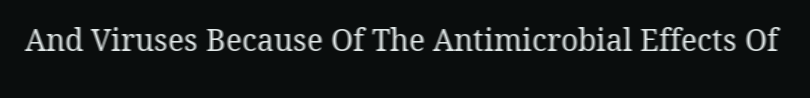And Viruses Because Of The Antimicrobial Effects Of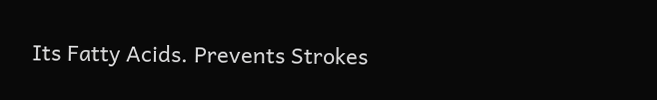Its Fatty Acids. Prevents Strokes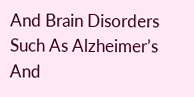And Brain Disorders Such As Alzheimer’s And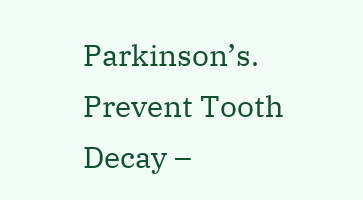Parkinson’s. Prevent Tooth Decay –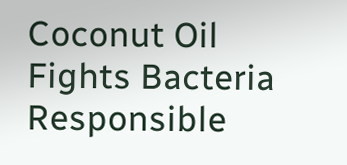Coconut Oil Fights Bacteria Responsible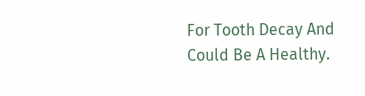For Tooth Decay And Could Be A Healthy.